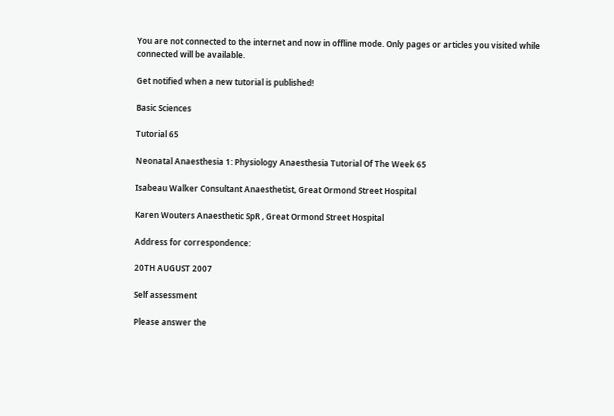You are not connected to the internet and now in offline mode. Only pages or articles you visited while connected will be available.

Get notified when a new tutorial is published!

Basic Sciences

Tutorial 65

Neonatal Anaesthesia 1: Physiology Anaesthesia Tutorial Of The Week 65

Isabeau Walker Consultant Anaesthetist, Great Ormond Street Hospital

Karen Wouters Anaesthetic SpR , Great Ormond Street Hospital

Address for correspondence:

20TH AUGUST 2007

Self assessment

Please answer the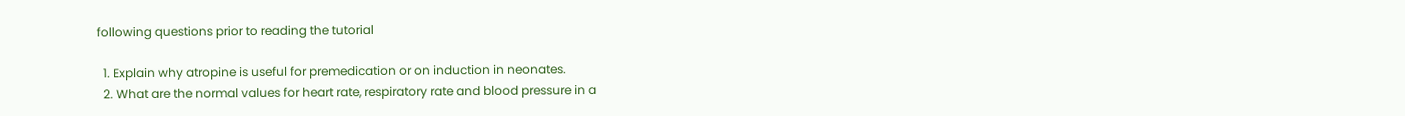following questions prior to reading the tutorial

  1. Explain why atropine is useful for premedication or on induction in neonates.
  2. What are the normal values for heart rate, respiratory rate and blood pressure in a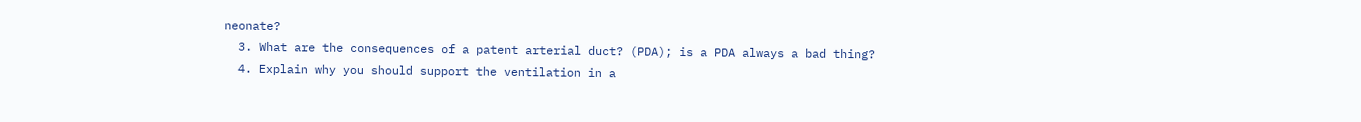neonate?
  3. What are the consequences of a patent arterial duct? (PDA); is a PDA always a bad thing?
  4. Explain why you should support the ventilation in a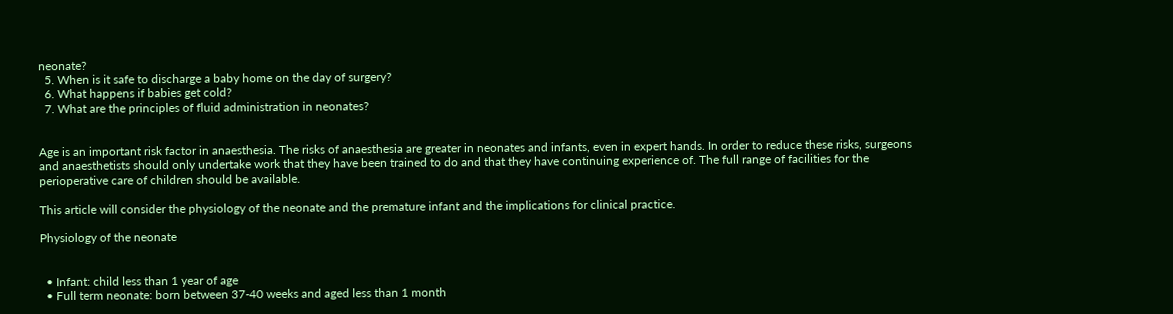neonate?
  5. When is it safe to discharge a baby home on the day of surgery?
  6. What happens if babies get cold?
  7. What are the principles of fluid administration in neonates?


Age is an important risk factor in anaesthesia. The risks of anaesthesia are greater in neonates and infants, even in expert hands. In order to reduce these risks, surgeons and anaesthetists should only undertake work that they have been trained to do and that they have continuing experience of. The full range of facilities for the perioperative care of children should be available.

This article will consider the physiology of the neonate and the premature infant and the implications for clinical practice.

Physiology of the neonate


  • Infant: child less than 1 year of age
  • Full term neonate: born between 37-40 weeks and aged less than 1 month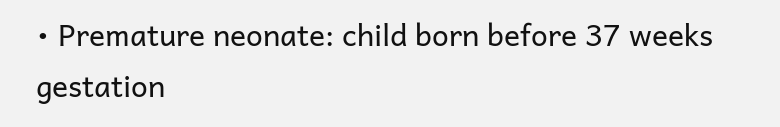• Premature neonate: child born before 37 weeks gestation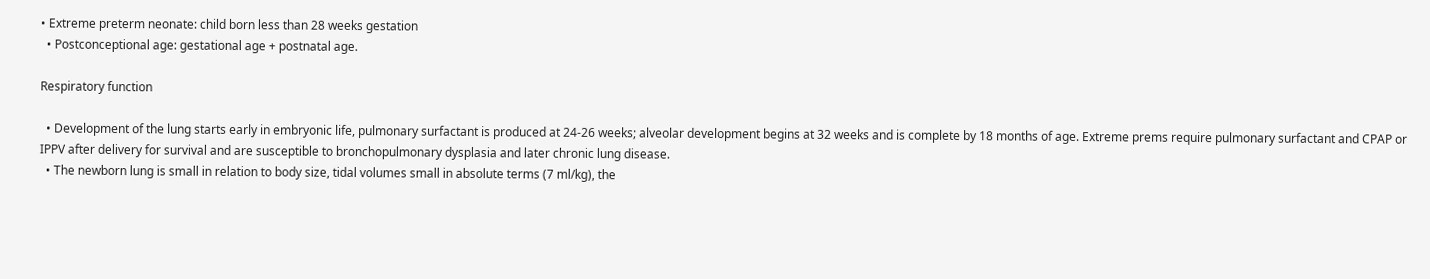• Extreme preterm neonate: child born less than 28 weeks gestation
  • Postconceptional age: gestational age + postnatal age.

Respiratory function

  • Development of the lung starts early in embryonic life, pulmonary surfactant is produced at 24-26 weeks; alveolar development begins at 32 weeks and is complete by 18 months of age. Extreme prems require pulmonary surfactant and CPAP or IPPV after delivery for survival and are susceptible to bronchopulmonary dysplasia and later chronic lung disease.
  • The newborn lung is small in relation to body size, tidal volumes small in absolute terms (7 ml/kg), the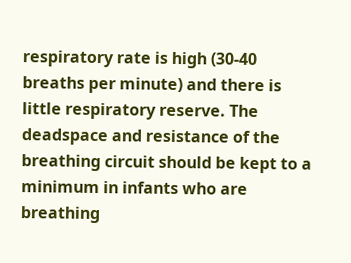respiratory rate is high (30-40 breaths per minute) and there is little respiratory reserve. The deadspace and resistance of the breathing circuit should be kept to a minimum in infants who are breathing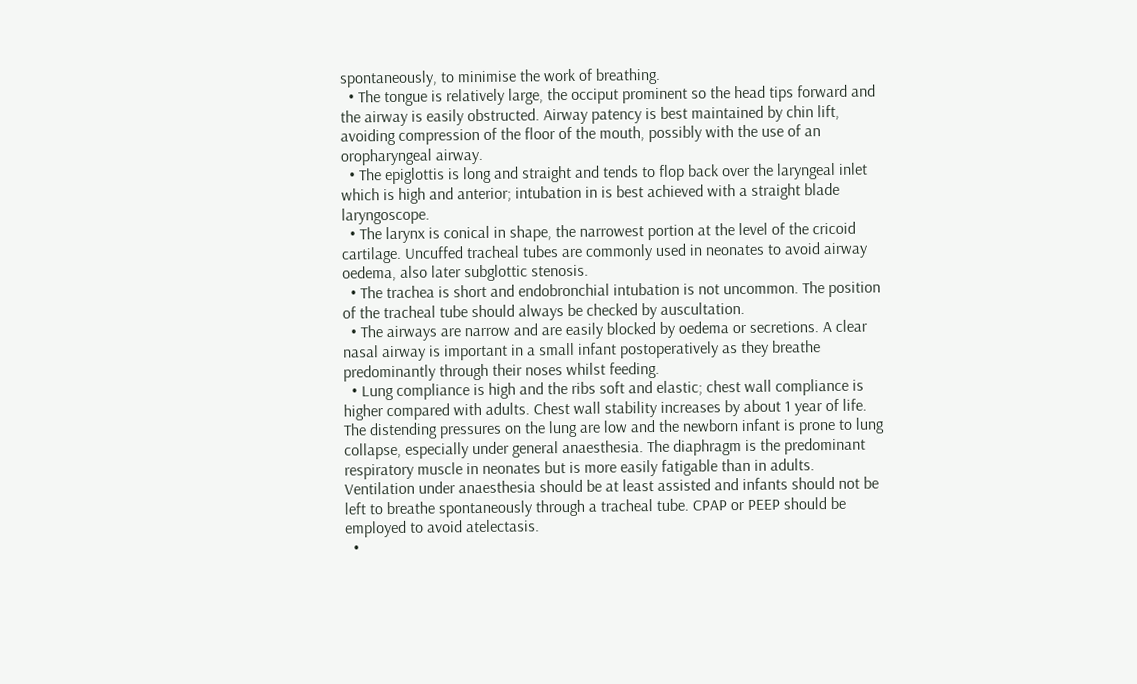spontaneously, to minimise the work of breathing.
  • The tongue is relatively large, the occiput prominent so the head tips forward and the airway is easily obstructed. Airway patency is best maintained by chin lift, avoiding compression of the floor of the mouth, possibly with the use of an oropharyngeal airway.
  • The epiglottis is long and straight and tends to flop back over the laryngeal inlet which is high and anterior; intubation in is best achieved with a straight blade laryngoscope.
  • The larynx is conical in shape, the narrowest portion at the level of the cricoid cartilage. Uncuffed tracheal tubes are commonly used in neonates to avoid airway oedema, also later subglottic stenosis.
  • The trachea is short and endobronchial intubation is not uncommon. The position of the tracheal tube should always be checked by auscultation.
  • The airways are narrow and are easily blocked by oedema or secretions. A clear nasal airway is important in a small infant postoperatively as they breathe predominantly through their noses whilst feeding.
  • Lung compliance is high and the ribs soft and elastic; chest wall compliance is higher compared with adults. Chest wall stability increases by about 1 year of life. The distending pressures on the lung are low and the newborn infant is prone to lung collapse, especially under general anaesthesia. The diaphragm is the predominant respiratory muscle in neonates but is more easily fatigable than in adults. Ventilation under anaesthesia should be at least assisted and infants should not be left to breathe spontaneously through a tracheal tube. CPAP or PEEP should be employed to avoid atelectasis.
  •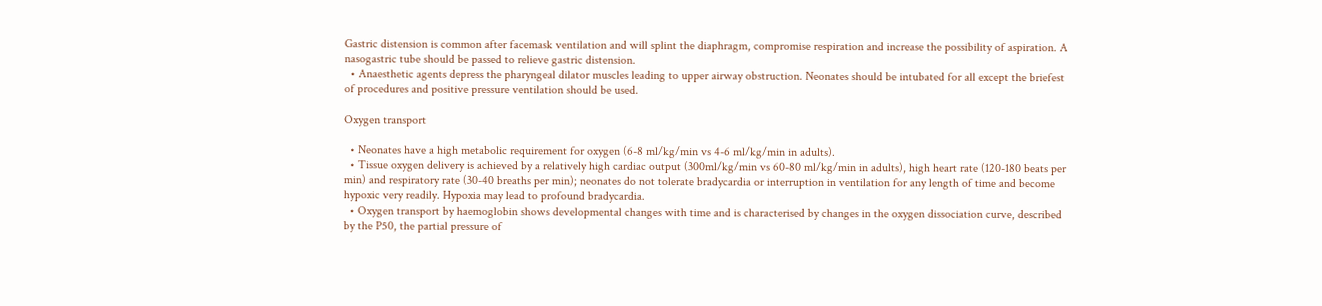Gastric distension is common after facemask ventilation and will splint the diaphragm, compromise respiration and increase the possibility of aspiration. A nasogastric tube should be passed to relieve gastric distension.
  • Anaesthetic agents depress the pharyngeal dilator muscles leading to upper airway obstruction. Neonates should be intubated for all except the briefest of procedures and positive pressure ventilation should be used.

Oxygen transport

  • Neonates have a high metabolic requirement for oxygen (6-8 ml/kg/min vs 4-6 ml/kg/min in adults).
  • Tissue oxygen delivery is achieved by a relatively high cardiac output (300ml/kg/min vs 60-80 ml/kg/min in adults), high heart rate (120-180 beats per min) and respiratory rate (30-40 breaths per min); neonates do not tolerate bradycardia or interruption in ventilation for any length of time and become hypoxic very readily. Hypoxia may lead to profound bradycardia.
  • Oxygen transport by haemoglobin shows developmental changes with time and is characterised by changes in the oxygen dissociation curve, described by the P50, the partial pressure of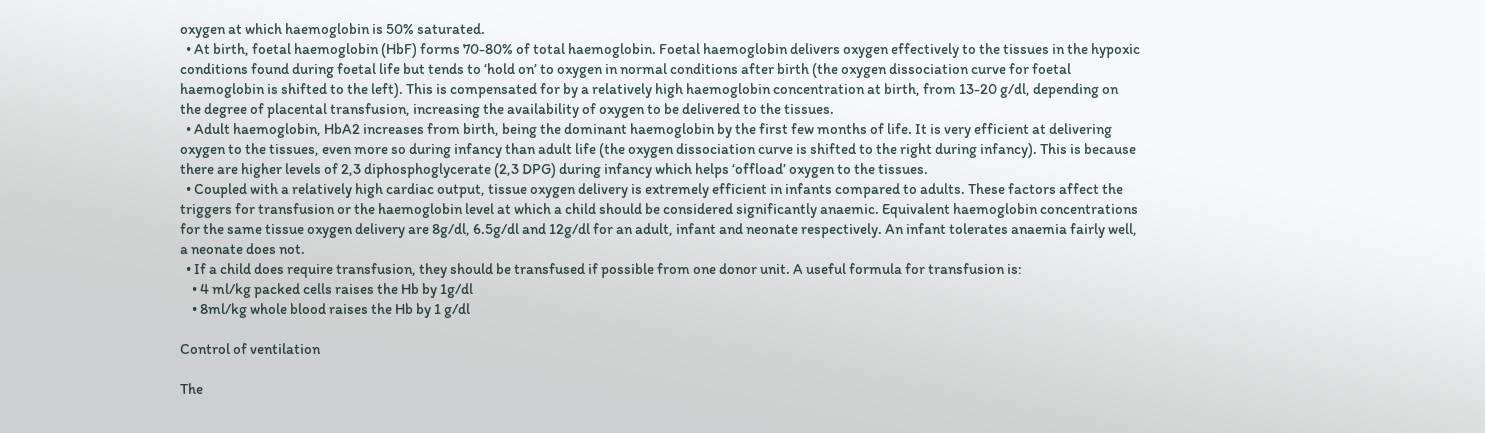oxygen at which haemoglobin is 50% saturated.
  • At birth, foetal haemoglobin (HbF) forms 70-80% of total haemoglobin. Foetal haemoglobin delivers oxygen effectively to the tissues in the hypoxic conditions found during foetal life but tends to ‘hold on’ to oxygen in normal conditions after birth (the oxygen dissociation curve for foetal haemoglobin is shifted to the left). This is compensated for by a relatively high haemoglobin concentration at birth, from 13-20 g/dl, depending on the degree of placental transfusion, increasing the availability of oxygen to be delivered to the tissues.
  • Adult haemoglobin, HbA2 increases from birth, being the dominant haemoglobin by the first few months of life. It is very efficient at delivering oxygen to the tissues, even more so during infancy than adult life (the oxygen dissociation curve is shifted to the right during infancy). This is because there are higher levels of 2,3 diphosphoglycerate (2,3 DPG) during infancy which helps ‘offload’ oxygen to the tissues.
  • Coupled with a relatively high cardiac output, tissue oxygen delivery is extremely efficient in infants compared to adults. These factors affect the triggers for transfusion or the haemoglobin level at which a child should be considered significantly anaemic. Equivalent haemoglobin concentrations for the same tissue oxygen delivery are 8g/dl, 6.5g/dl and 12g/dl for an adult, infant and neonate respectively. An infant tolerates anaemia fairly well, a neonate does not.
  • If a child does require transfusion, they should be transfused if possible from one donor unit. A useful formula for transfusion is:
    • 4 ml/kg packed cells raises the Hb by 1g/dl
    • 8ml/kg whole blood raises the Hb by 1 g/dl

Control of ventilation

The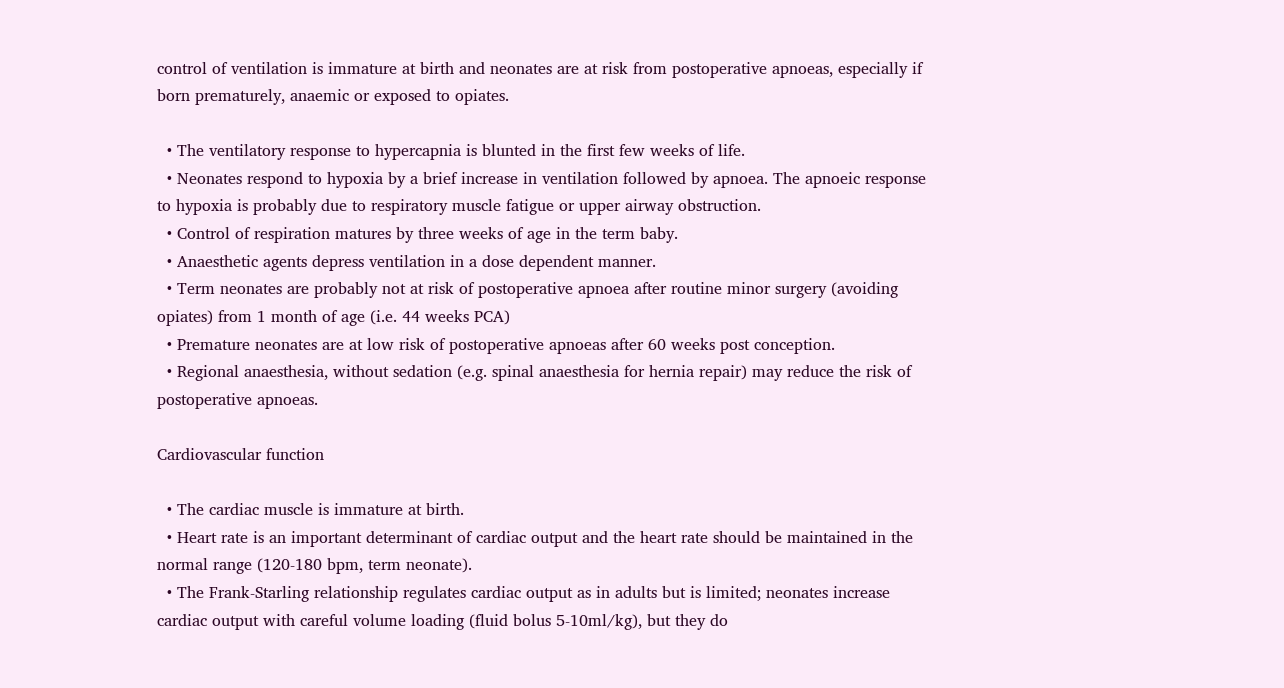control of ventilation is immature at birth and neonates are at risk from postoperative apnoeas, especially if born prematurely, anaemic or exposed to opiates.

  • The ventilatory response to hypercapnia is blunted in the first few weeks of life.
  • Neonates respond to hypoxia by a brief increase in ventilation followed by apnoea. The apnoeic response to hypoxia is probably due to respiratory muscle fatigue or upper airway obstruction.
  • Control of respiration matures by three weeks of age in the term baby.
  • Anaesthetic agents depress ventilation in a dose dependent manner.
  • Term neonates are probably not at risk of postoperative apnoea after routine minor surgery (avoiding opiates) from 1 month of age (i.e. 44 weeks PCA)
  • Premature neonates are at low risk of postoperative apnoeas after 60 weeks post conception.
  • Regional anaesthesia, without sedation (e.g. spinal anaesthesia for hernia repair) may reduce the risk of postoperative apnoeas.

Cardiovascular function

  • The cardiac muscle is immature at birth.
  • Heart rate is an important determinant of cardiac output and the heart rate should be maintained in the normal range (120-180 bpm, term neonate).
  • The Frank-Starling relationship regulates cardiac output as in adults but is limited; neonates increase cardiac output with careful volume loading (fluid bolus 5-10ml/kg), but they do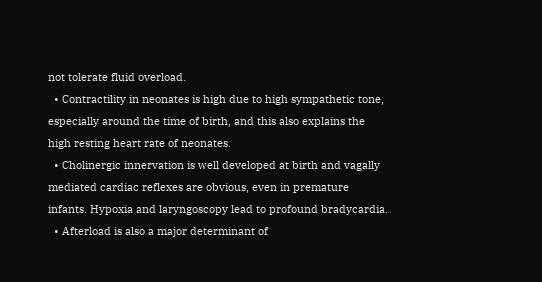not tolerate fluid overload.
  • Contractility in neonates is high due to high sympathetic tone, especially around the time of birth, and this also explains the high resting heart rate of neonates.
  • Cholinergic innervation is well developed at birth and vagally mediated cardiac reflexes are obvious, even in premature infants. Hypoxia and laryngoscopy lead to profound bradycardia.
  • Afterload is also a major determinant of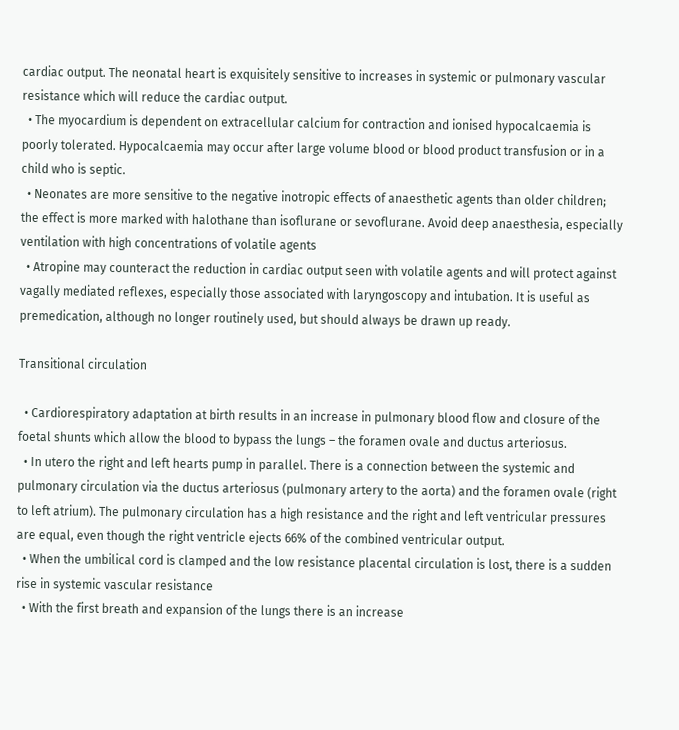cardiac output. The neonatal heart is exquisitely sensitive to increases in systemic or pulmonary vascular resistance which will reduce the cardiac output.
  • The myocardium is dependent on extracellular calcium for contraction and ionised hypocalcaemia is poorly tolerated. Hypocalcaemia may occur after large volume blood or blood product transfusion or in a child who is septic.
  • Neonates are more sensitive to the negative inotropic effects of anaesthetic agents than older children; the effect is more marked with halothane than isoflurane or sevoflurane. Avoid deep anaesthesia, especially ventilation with high concentrations of volatile agents
  • Atropine may counteract the reduction in cardiac output seen with volatile agents and will protect against vagally mediated reflexes, especially those associated with laryngoscopy and intubation. It is useful as premedication, although no longer routinely used, but should always be drawn up ready.

Transitional circulation

  • Cardiorespiratory adaptation at birth results in an increase in pulmonary blood flow and closure of the foetal shunts which allow the blood to bypass the lungs – the foramen ovale and ductus arteriosus.
  • In utero the right and left hearts pump in parallel. There is a connection between the systemic and pulmonary circulation via the ductus arteriosus (pulmonary artery to the aorta) and the foramen ovale (right to left atrium). The pulmonary circulation has a high resistance and the right and left ventricular pressures are equal, even though the right ventricle ejects 66% of the combined ventricular output.
  • When the umbilical cord is clamped and the low resistance placental circulation is lost, there is a sudden rise in systemic vascular resistance
  • With the first breath and expansion of the lungs there is an increase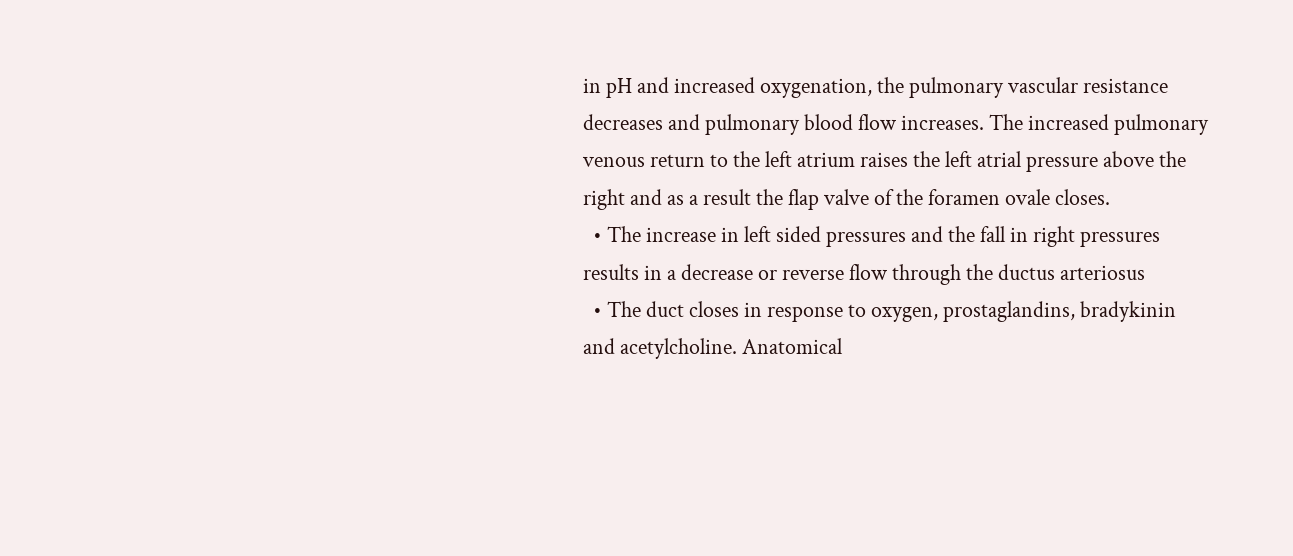in pH and increased oxygenation, the pulmonary vascular resistance decreases and pulmonary blood flow increases. The increased pulmonary venous return to the left atrium raises the left atrial pressure above the right and as a result the flap valve of the foramen ovale closes.
  • The increase in left sided pressures and the fall in right pressures results in a decrease or reverse flow through the ductus arteriosus
  • The duct closes in response to oxygen, prostaglandins, bradykinin and acetylcholine. Anatomical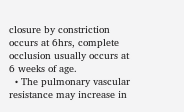closure by constriction occurs at 6hrs, complete occlusion usually occurs at 6 weeks of age.
  • The pulmonary vascular resistance may increase in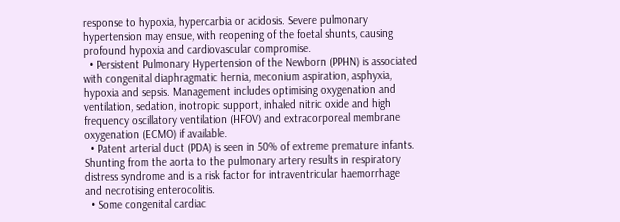response to hypoxia, hypercarbia or acidosis. Severe pulmonary hypertension may ensue, with reopening of the foetal shunts, causing profound hypoxia and cardiovascular compromise.
  • Persistent Pulmonary Hypertension of the Newborn (PPHN) is associated with congenital diaphragmatic hernia, meconium aspiration, asphyxia, hypoxia and sepsis. Management includes optimising oxygenation and ventilation, sedation, inotropic support, inhaled nitric oxide and high frequency oscillatory ventilation (HFOV) and extracorporeal membrane oxygenation (ECMO) if available.
  • Patent arterial duct (PDA) is seen in 50% of extreme premature infants. Shunting from the aorta to the pulmonary artery results in respiratory distress syndrome and is a risk factor for intraventricular haemorrhage and necrotising enterocolitis.
  • Some congenital cardiac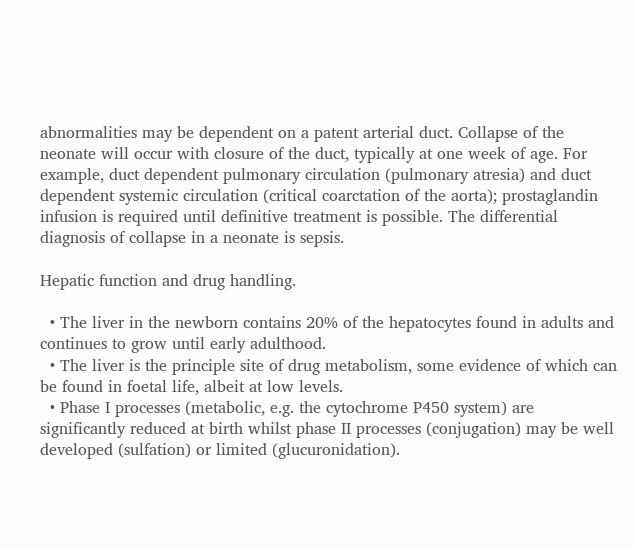abnormalities may be dependent on a patent arterial duct. Collapse of the neonate will occur with closure of the duct, typically at one week of age. For example, duct dependent pulmonary circulation (pulmonary atresia) and duct dependent systemic circulation (critical coarctation of the aorta); prostaglandin infusion is required until definitive treatment is possible. The differential diagnosis of collapse in a neonate is sepsis.

Hepatic function and drug handling.

  • The liver in the newborn contains 20% of the hepatocytes found in adults and continues to grow until early adulthood.
  • The liver is the principle site of drug metabolism, some evidence of which can be found in foetal life, albeit at low levels.
  • Phase I processes (metabolic, e.g. the cytochrome P450 system) are significantly reduced at birth whilst phase II processes (conjugation) may be well developed (sulfation) or limited (glucuronidation).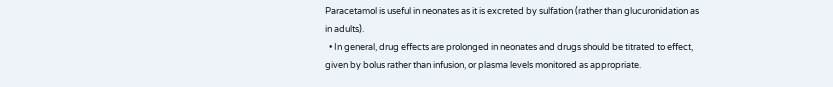Paracetamol is useful in neonates as it is excreted by sulfation (rather than glucuronidation as in adults).
  • In general, drug effects are prolonged in neonates and drugs should be titrated to effect, given by bolus rather than infusion, or plasma levels monitored as appropriate.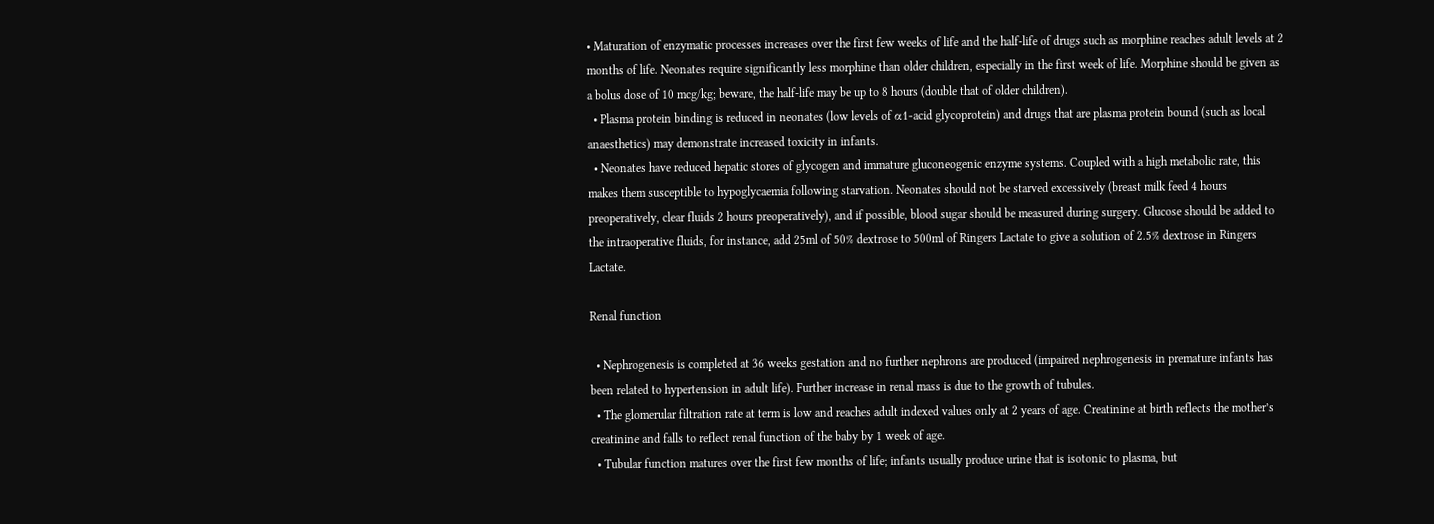• Maturation of enzymatic processes increases over the first few weeks of life and the half-life of drugs such as morphine reaches adult levels at 2 months of life. Neonates require significantly less morphine than older children, especially in the first week of life. Morphine should be given as a bolus dose of 10 mcg/kg; beware, the half-life may be up to 8 hours (double that of older children).
  • Plasma protein binding is reduced in neonates (low levels of α1-acid glycoprotein) and drugs that are plasma protein bound (such as local anaesthetics) may demonstrate increased toxicity in infants.
  • Neonates have reduced hepatic stores of glycogen and immature gluconeogenic enzyme systems. Coupled with a high metabolic rate, this makes them susceptible to hypoglycaemia following starvation. Neonates should not be starved excessively (breast milk feed 4 hours preoperatively, clear fluids 2 hours preoperatively), and if possible, blood sugar should be measured during surgery. Glucose should be added to the intraoperative fluids, for instance, add 25ml of 50% dextrose to 500ml of Ringers Lactate to give a solution of 2.5% dextrose in Ringers Lactate.

Renal function

  • Nephrogenesis is completed at 36 weeks gestation and no further nephrons are produced (impaired nephrogenesis in premature infants has been related to hypertension in adult life). Further increase in renal mass is due to the growth of tubules.
  • The glomerular filtration rate at term is low and reaches adult indexed values only at 2 years of age. Creatinine at birth reflects the mother’s creatinine and falls to reflect renal function of the baby by 1 week of age.
  • Tubular function matures over the first few months of life; infants usually produce urine that is isotonic to plasma, but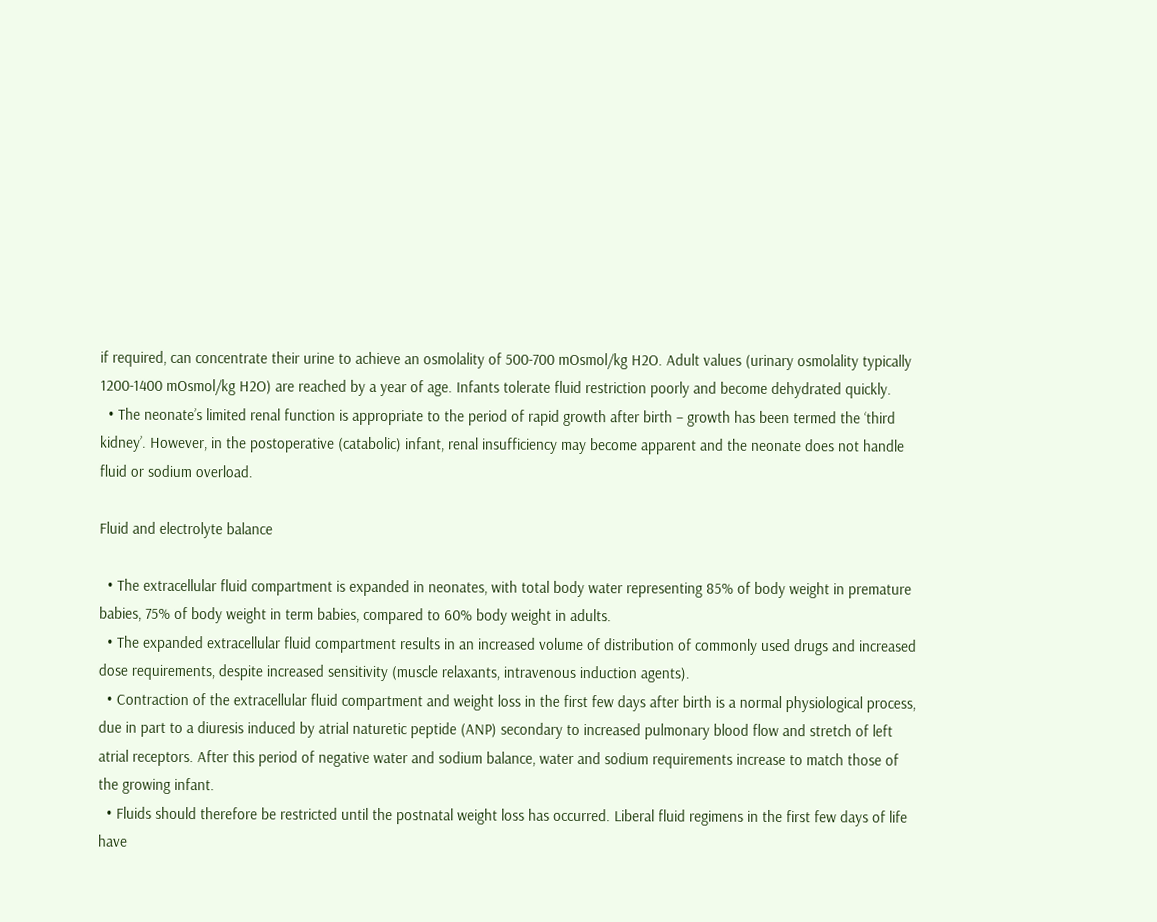if required, can concentrate their urine to achieve an osmolality of 500-700 mOsmol/kg H2O. Adult values (urinary osmolality typically 1200-1400 mOsmol/kg H2O) are reached by a year of age. Infants tolerate fluid restriction poorly and become dehydrated quickly.
  • The neonate’s limited renal function is appropriate to the period of rapid growth after birth – growth has been termed the ‘third kidney’. However, in the postoperative (catabolic) infant, renal insufficiency may become apparent and the neonate does not handle fluid or sodium overload.

Fluid and electrolyte balance

  • The extracellular fluid compartment is expanded in neonates, with total body water representing 85% of body weight in premature babies, 75% of body weight in term babies, compared to 60% body weight in adults.
  • The expanded extracellular fluid compartment results in an increased volume of distribution of commonly used drugs and increased dose requirements, despite increased sensitivity (muscle relaxants, intravenous induction agents).
  • Contraction of the extracellular fluid compartment and weight loss in the first few days after birth is a normal physiological process, due in part to a diuresis induced by atrial naturetic peptide (ANP) secondary to increased pulmonary blood flow and stretch of left atrial receptors. After this period of negative water and sodium balance, water and sodium requirements increase to match those of the growing infant.
  • Fluids should therefore be restricted until the postnatal weight loss has occurred. Liberal fluid regimens in the first few days of life have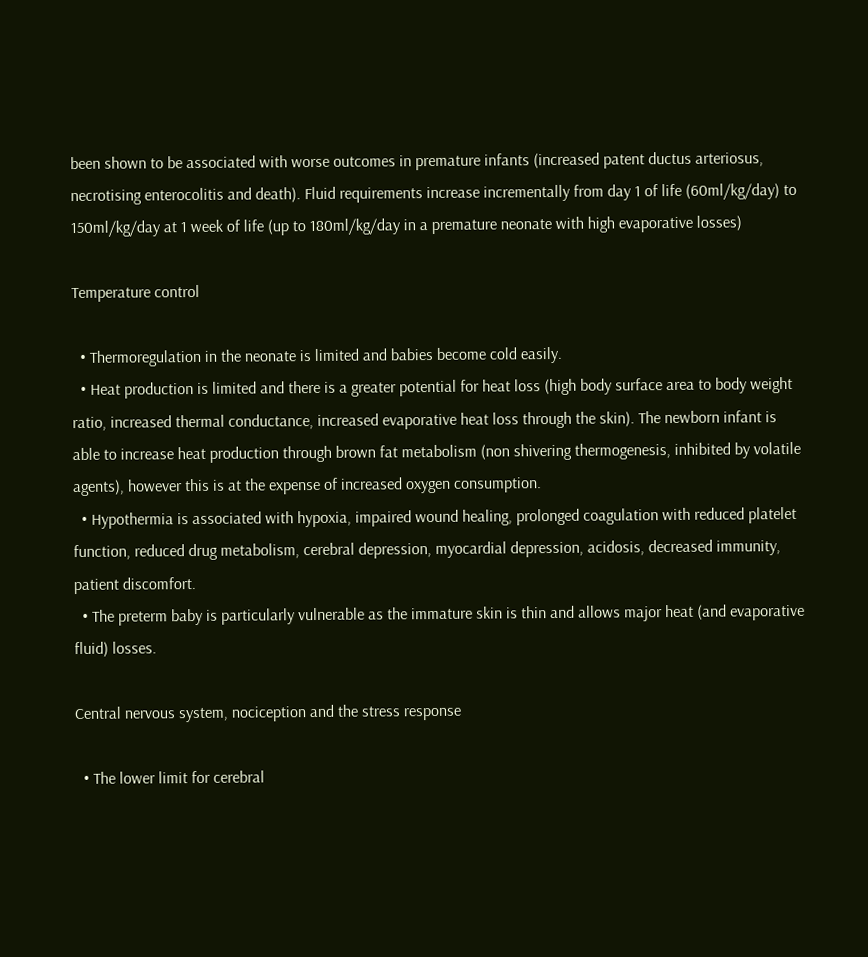been shown to be associated with worse outcomes in premature infants (increased patent ductus arteriosus, necrotising enterocolitis and death). Fluid requirements increase incrementally from day 1 of life (60ml/kg/day) to 150ml/kg/day at 1 week of life (up to 180ml/kg/day in a premature neonate with high evaporative losses)

Temperature control

  • Thermoregulation in the neonate is limited and babies become cold easily.
  • Heat production is limited and there is a greater potential for heat loss (high body surface area to body weight ratio, increased thermal conductance, increased evaporative heat loss through the skin). The newborn infant is able to increase heat production through brown fat metabolism (non shivering thermogenesis, inhibited by volatile agents), however this is at the expense of increased oxygen consumption.
  • Hypothermia is associated with hypoxia, impaired wound healing, prolonged coagulation with reduced platelet function, reduced drug metabolism, cerebral depression, myocardial depression, acidosis, decreased immunity, patient discomfort.
  • The preterm baby is particularly vulnerable as the immature skin is thin and allows major heat (and evaporative fluid) losses.

Central nervous system, nociception and the stress response

  • The lower limit for cerebral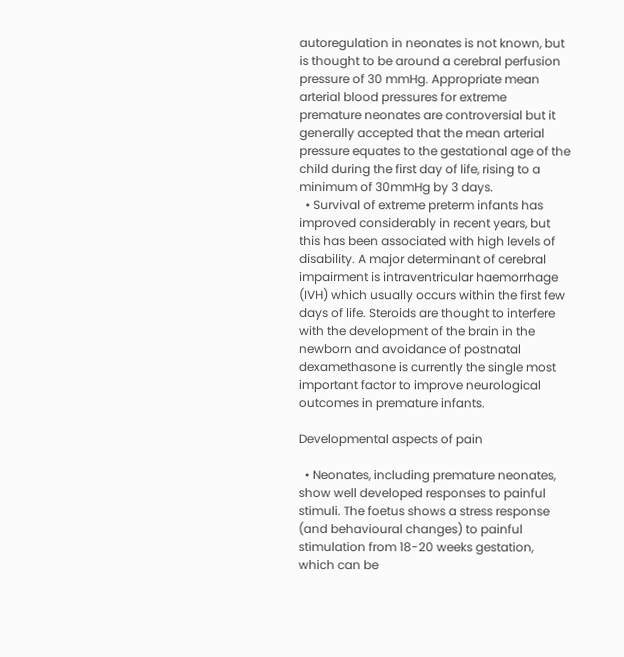autoregulation in neonates is not known, but is thought to be around a cerebral perfusion pressure of 30 mmHg. Appropriate mean arterial blood pressures for extreme premature neonates are controversial but it generally accepted that the mean arterial pressure equates to the gestational age of the child during the first day of life, rising to a minimum of 30mmHg by 3 days.
  • Survival of extreme preterm infants has improved considerably in recent years, but this has been associated with high levels of disability. A major determinant of cerebral impairment is intraventricular haemorrhage (IVH) which usually occurs within the first few days of life. Steroids are thought to interfere with the development of the brain in the newborn and avoidance of postnatal dexamethasone is currently the single most important factor to improve neurological outcomes in premature infants.

Developmental aspects of pain

  • Neonates, including premature neonates, show well developed responses to painful stimuli. The foetus shows a stress response (and behavioural changes) to painful stimulation from 18-20 weeks gestation, which can be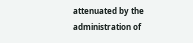attenuated by the administration of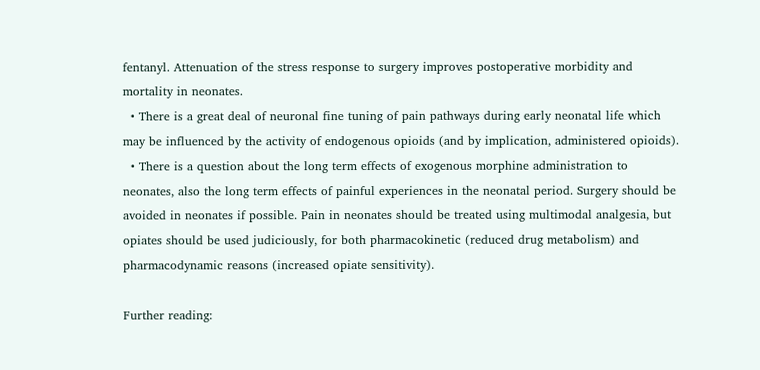fentanyl. Attenuation of the stress response to surgery improves postoperative morbidity and mortality in neonates.
  • There is a great deal of neuronal fine tuning of pain pathways during early neonatal life which may be influenced by the activity of endogenous opioids (and by implication, administered opioids).
  • There is a question about the long term effects of exogenous morphine administration to neonates, also the long term effects of painful experiences in the neonatal period. Surgery should be avoided in neonates if possible. Pain in neonates should be treated using multimodal analgesia, but opiates should be used judiciously, for both pharmacokinetic (reduced drug metabolism) and pharmacodynamic reasons (increased opiate sensitivity).

Further reading: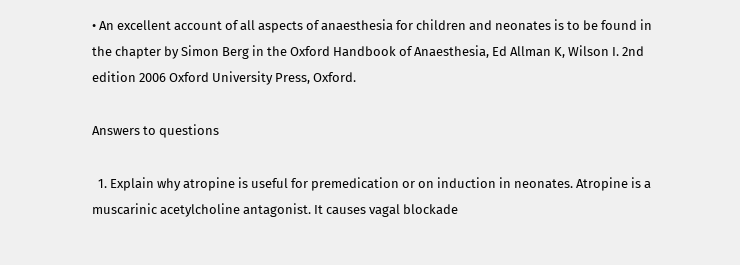• An excellent account of all aspects of anaesthesia for children and neonates is to be found in the chapter by Simon Berg in the Oxford Handbook of Anaesthesia, Ed Allman K, Wilson I. 2nd edition 2006 Oxford University Press, Oxford.

Answers to questions

  1. Explain why atropine is useful for premedication or on induction in neonates. Atropine is a muscarinic acetylcholine antagonist. It causes vagal blockade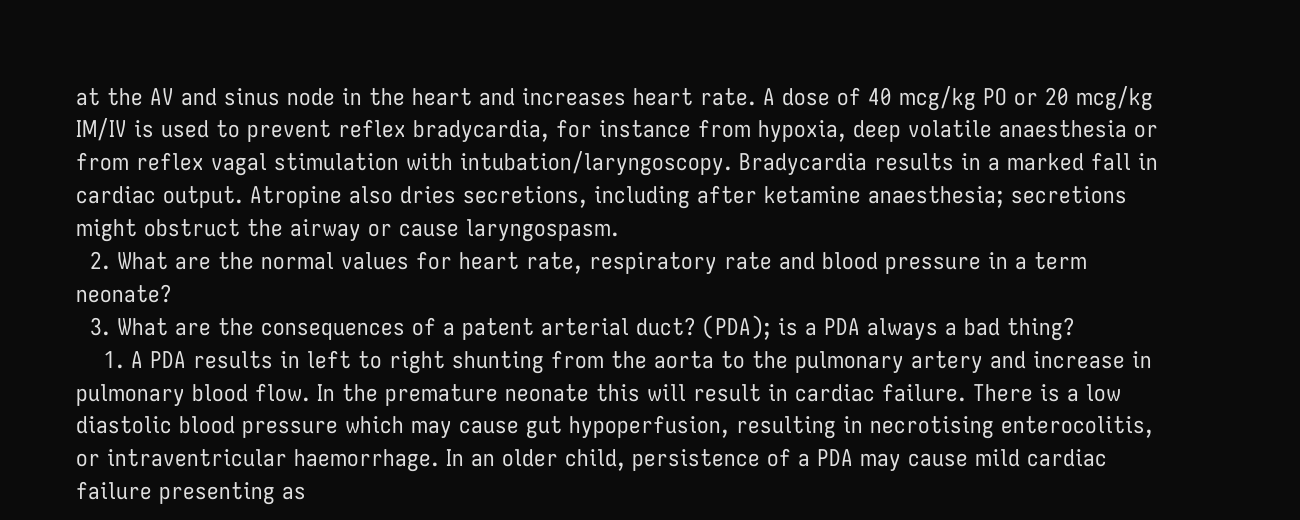at the AV and sinus node in the heart and increases heart rate. A dose of 40 mcg/kg PO or 20 mcg/kg IM/IV is used to prevent reflex bradycardia, for instance from hypoxia, deep volatile anaesthesia or from reflex vagal stimulation with intubation/laryngoscopy. Bradycardia results in a marked fall in cardiac output. Atropine also dries secretions, including after ketamine anaesthesia; secretions might obstruct the airway or cause laryngospasm.
  2. What are the normal values for heart rate, respiratory rate and blood pressure in a term neonate?
  3. What are the consequences of a patent arterial duct? (PDA); is a PDA always a bad thing?
    1. A PDA results in left to right shunting from the aorta to the pulmonary artery and increase in pulmonary blood flow. In the premature neonate this will result in cardiac failure. There is a low diastolic blood pressure which may cause gut hypoperfusion, resulting in necrotising enterocolitis, or intraventricular haemorrhage. In an older child, persistence of a PDA may cause mild cardiac failure presenting as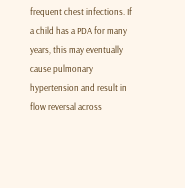frequent chest infections. If a child has a PDA for many years, this may eventually cause pulmonary hypertension and result in flow reversal across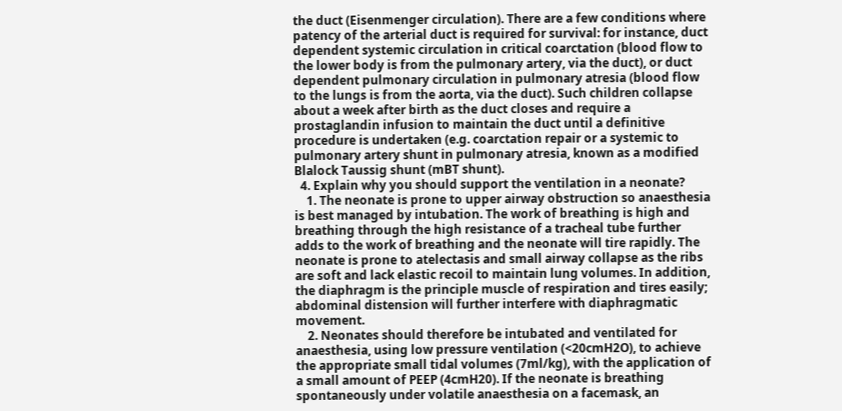the duct (Eisenmenger circulation). There are a few conditions where patency of the arterial duct is required for survival: for instance, duct dependent systemic circulation in critical coarctation (blood flow to the lower body is from the pulmonary artery, via the duct), or duct dependent pulmonary circulation in pulmonary atresia (blood flow to the lungs is from the aorta, via the duct). Such children collapse about a week after birth as the duct closes and require a prostaglandin infusion to maintain the duct until a definitive procedure is undertaken (e.g. coarctation repair or a systemic to pulmonary artery shunt in pulmonary atresia, known as a modified Blalock Taussig shunt (mBT shunt).
  4. Explain why you should support the ventilation in a neonate?
    1. The neonate is prone to upper airway obstruction so anaesthesia is best managed by intubation. The work of breathing is high and breathing through the high resistance of a tracheal tube further adds to the work of breathing and the neonate will tire rapidly. The neonate is prone to atelectasis and small airway collapse as the ribs are soft and lack elastic recoil to maintain lung volumes. In addition, the diaphragm is the principle muscle of respiration and tires easily; abdominal distension will further interfere with diaphragmatic movement.
    2. Neonates should therefore be intubated and ventilated for anaesthesia, using low pressure ventilation (<20cmH2O), to achieve the appropriate small tidal volumes (7ml/kg), with the application of a small amount of PEEP (4cmH20). If the neonate is breathing spontaneously under volatile anaesthesia on a facemask, an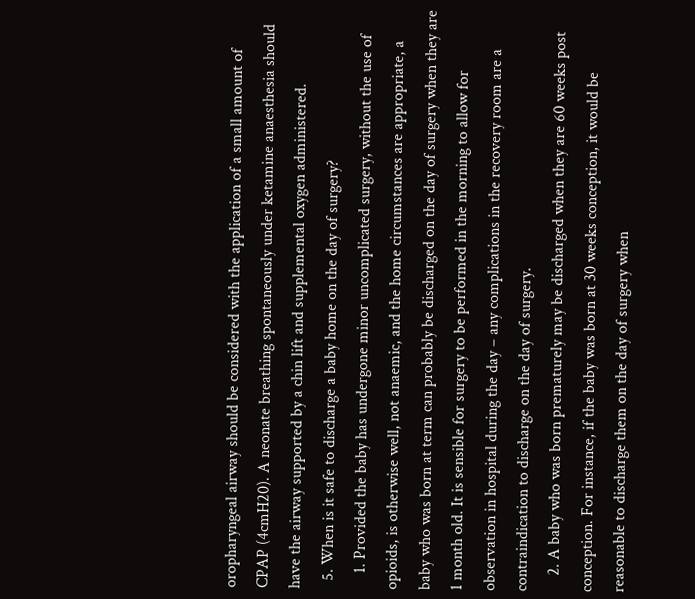oropharyngeal airway should be considered with the application of a small amount of CPAP (4cmH20). A neonate breathing spontaneously under ketamine anaesthesia should have the airway supported by a chin lift and supplemental oxygen administered.
  5. When is it safe to discharge a baby home on the day of surgery?
    1. Provided the baby has undergone minor uncomplicated surgery, without the use of opioids, is otherwise well, not anaemic, and the home circumstances are appropriate, a baby who was born at term can probably be discharged on the day of surgery when they are 1 month old. It is sensible for surgery to be performed in the morning to allow for observation in hospital during the day – any complications in the recovery room are a contraindication to discharge on the day of surgery.
    2. A baby who was born prematurely may be discharged when they are 60 weeks post conception. For instance, if the baby was born at 30 weeks conception, it would be reasonable to discharge them on the day of surgery when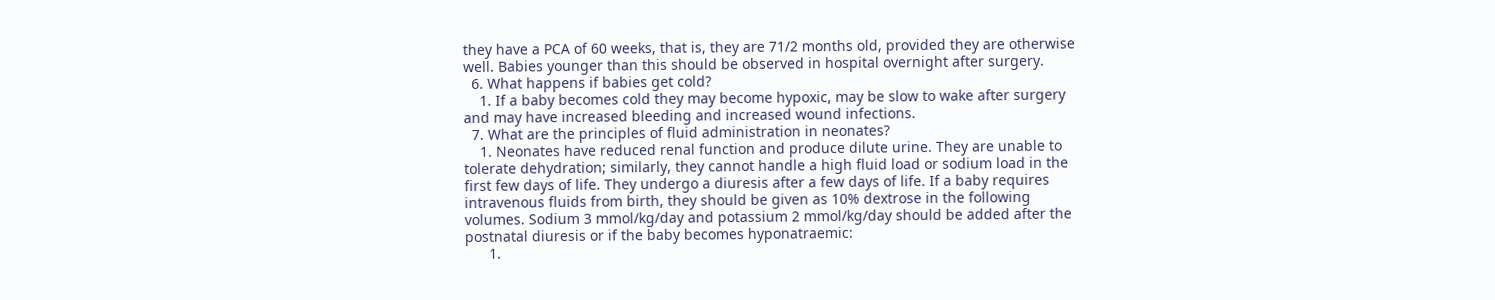they have a PCA of 60 weeks, that is, they are 71/2 months old, provided they are otherwise well. Babies younger than this should be observed in hospital overnight after surgery.
  6. What happens if babies get cold?
    1. If a baby becomes cold they may become hypoxic, may be slow to wake after surgery and may have increased bleeding and increased wound infections.
  7. What are the principles of fluid administration in neonates?
    1. Neonates have reduced renal function and produce dilute urine. They are unable to tolerate dehydration; similarly, they cannot handle a high fluid load or sodium load in the first few days of life. They undergo a diuresis after a few days of life. If a baby requires intravenous fluids from birth, they should be given as 10% dextrose in the following volumes. Sodium 3 mmol/kg/day and potassium 2 mmol/kg/day should be added after the postnatal diuresis or if the baby becomes hyponatraemic:
      1.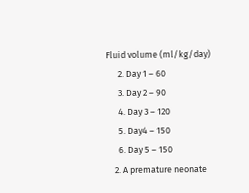Fluid volume (ml/kg/day)
      2. Day 1 – 60
      3. Day 2 – 90
      4. Day 3 – 120
      5. Day4 – 150
      6. Day 5 – 150
    2. A premature neonate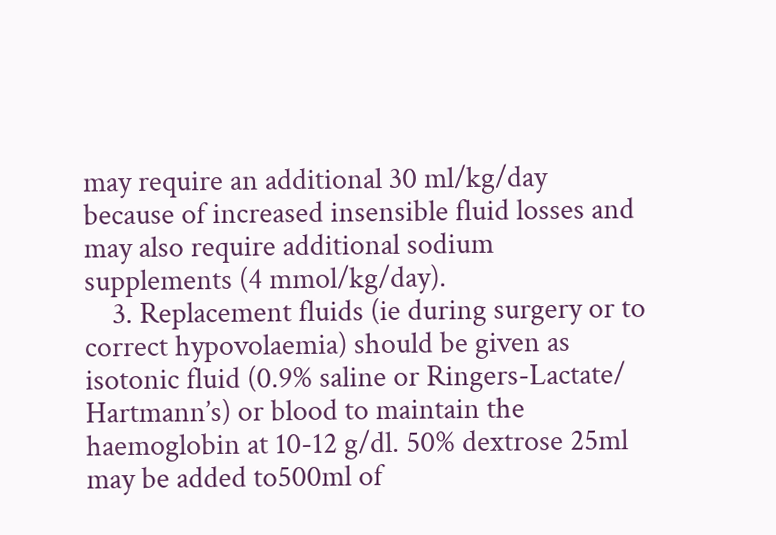may require an additional 30 ml/kg/day because of increased insensible fluid losses and may also require additional sodium supplements (4 mmol/kg/day).
    3. Replacement fluids (ie during surgery or to correct hypovolaemia) should be given as isotonic fluid (0.9% saline or Ringers-Lactate/ Hartmann’s) or blood to maintain the haemoglobin at 10-12 g/dl. 50% dextrose 25ml may be added to500ml of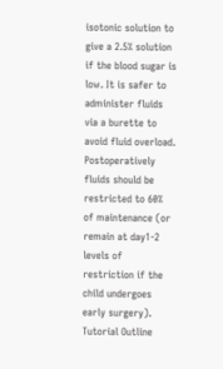isotonic solution to give a 2.5% solution if the blood sugar is low. It is safer to administer fluids via a burette to avoid fluid overload. Postoperatively fluids should be restricted to 60% of maintenance (or remain at day1-2 levels of restriction if the child undergoes early surgery).
Tutorial Outline